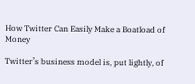How Twitter Can Easily Make a Boatload of Money

Twitter’s business model is, put lightly, of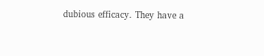dubious efficacy. They have a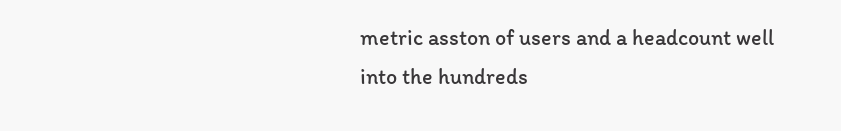metric asston of users and a headcount well into the hundreds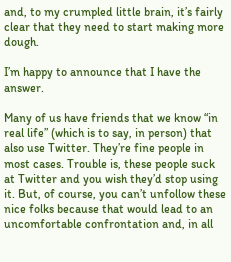and, to my crumpled little brain, it’s fairly clear that they need to start making more dough.

I’m happy to announce that I have the answer.

Many of us have friends that we know “in real life” (which is to say, in person) that also use Twitter. They’re fine people in most cases. Trouble is, these people suck at Twitter and you wish they’d stop using it. But, of course, you can’t unfollow these nice folks because that would lead to an uncomfortable confrontation and, in all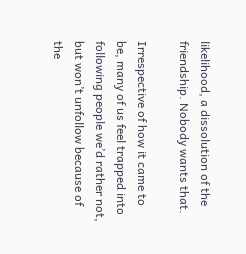likelihood, a dissolution of the friendship. Nobody wants that.

Irrespective of how it came to be, many of us feel trapped into following people we’d rather not, but won’t unfollow because of the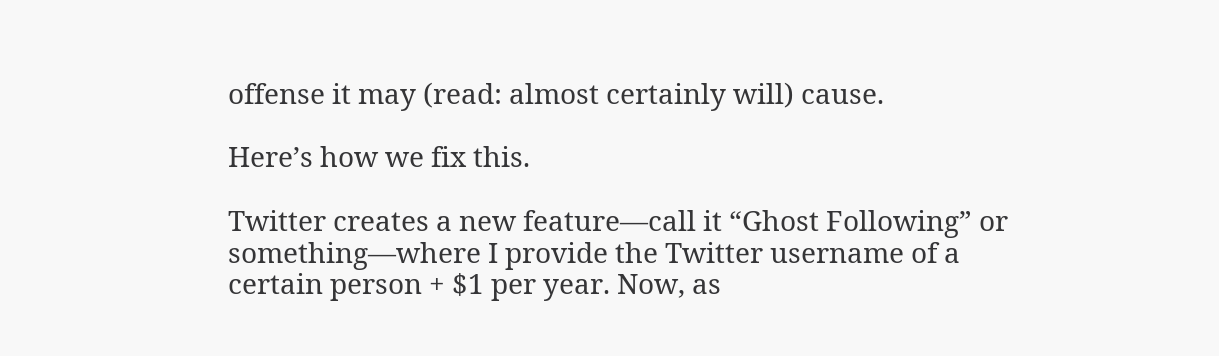offense it may (read: almost certainly will) cause.

Here’s how we fix this.

Twitter creates a new feature—call it “Ghost Following” or something—where I provide the Twitter username of a certain person + $1 per year. Now, as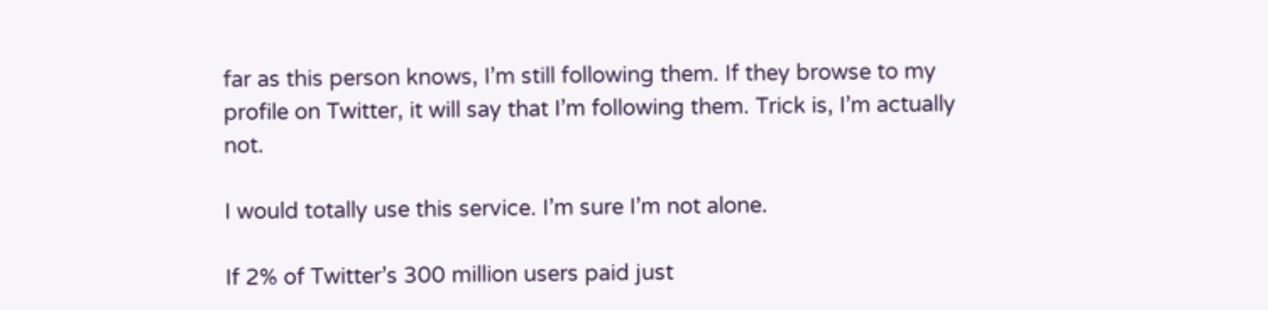far as this person knows, I’m still following them. If they browse to my profile on Twitter, it will say that I’m following them. Trick is, I’m actually not.

I would totally use this service. I’m sure I’m not alone.

If 2% of Twitter’s 300 million users paid just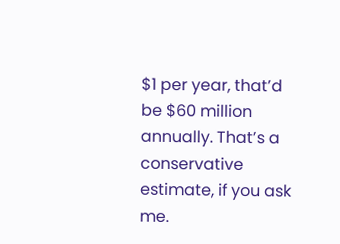$1 per year, that’d be $60 million annually. That’s a conservative estimate, if you ask me.